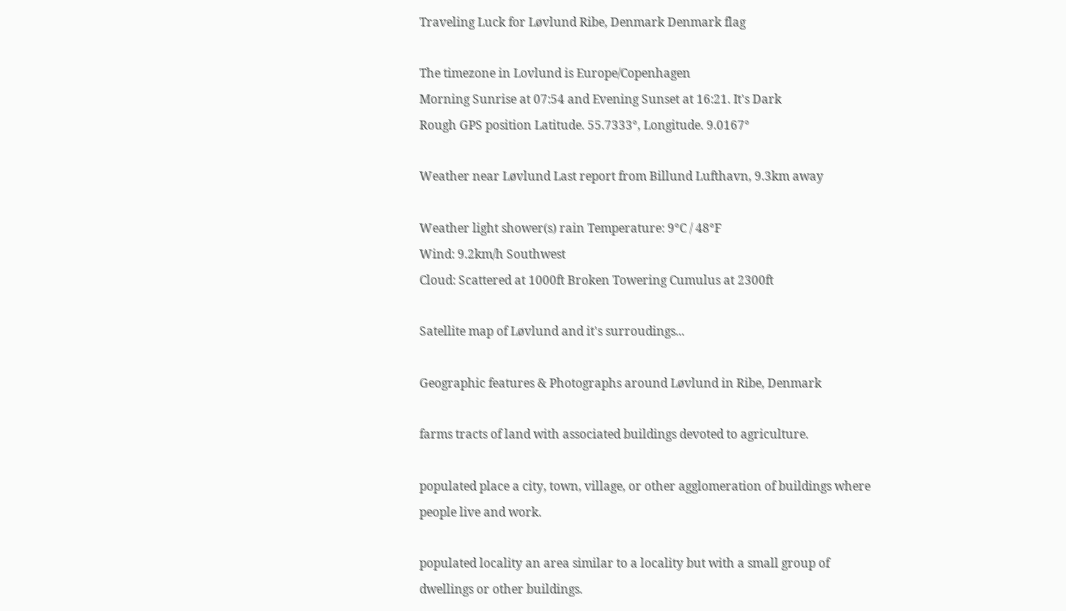Traveling Luck for Løvlund Ribe, Denmark Denmark flag

The timezone in Lovlund is Europe/Copenhagen
Morning Sunrise at 07:54 and Evening Sunset at 16:21. It's Dark
Rough GPS position Latitude. 55.7333°, Longitude. 9.0167°

Weather near Løvlund Last report from Billund Lufthavn, 9.3km away

Weather light shower(s) rain Temperature: 9°C / 48°F
Wind: 9.2km/h Southwest
Cloud: Scattered at 1000ft Broken Towering Cumulus at 2300ft

Satellite map of Løvlund and it's surroudings...

Geographic features & Photographs around Løvlund in Ribe, Denmark

farms tracts of land with associated buildings devoted to agriculture.

populated place a city, town, village, or other agglomeration of buildings where people live and work.

populated locality an area similar to a locality but with a small group of dwellings or other buildings.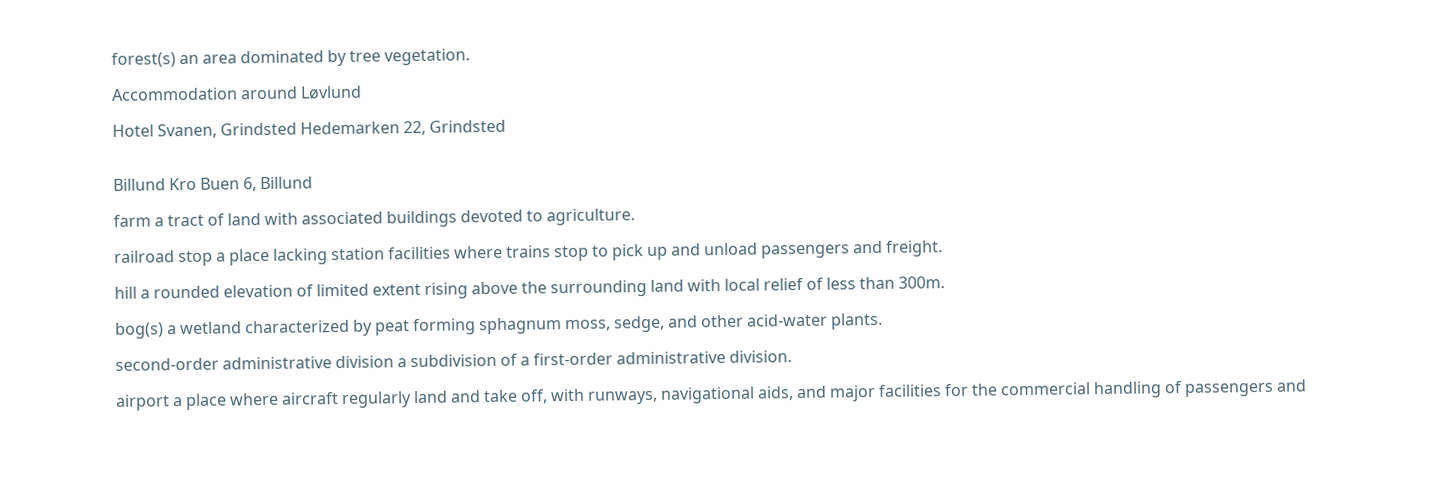forest(s) an area dominated by tree vegetation.

Accommodation around Løvlund

Hotel Svanen, Grindsted Hedemarken 22, Grindsted


Billund Kro Buen 6, Billund

farm a tract of land with associated buildings devoted to agriculture.

railroad stop a place lacking station facilities where trains stop to pick up and unload passengers and freight.

hill a rounded elevation of limited extent rising above the surrounding land with local relief of less than 300m.

bog(s) a wetland characterized by peat forming sphagnum moss, sedge, and other acid-water plants.

second-order administrative division a subdivision of a first-order administrative division.

airport a place where aircraft regularly land and take off, with runways, navigational aids, and major facilities for the commercial handling of passengers and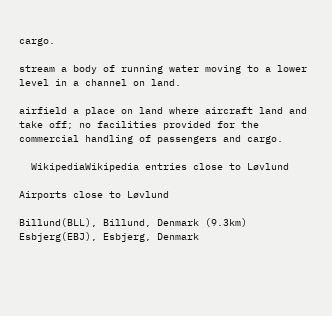cargo.

stream a body of running water moving to a lower level in a channel on land.

airfield a place on land where aircraft land and take off; no facilities provided for the commercial handling of passengers and cargo.

  WikipediaWikipedia entries close to Løvlund

Airports close to Løvlund

Billund(BLL), Billund, Denmark (9.3km)
Esbjerg(EBJ), Esbjerg, Denmark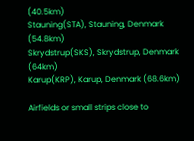(40.5km)
Stauning(STA), Stauning, Denmark (54.8km)
Skrydstrup(SKS), Skrydstrup, Denmark (64km)
Karup(KRP), Karup, Denmark (68.6km)

Airfields or small strips close to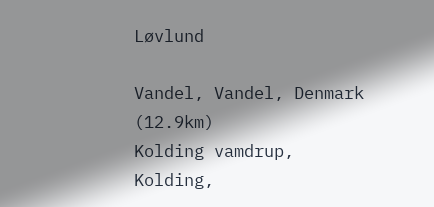Løvlund

Vandel, Vandel, Denmark (12.9km)
Kolding vamdrup, Kolding,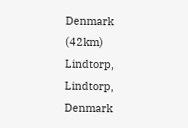Denmark (42km)
Lindtorp, Lindtorp, Denmark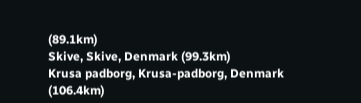(89.1km)
Skive, Skive, Denmark (99.3km)
Krusa padborg, Krusa-padborg, Denmark (106.4km)